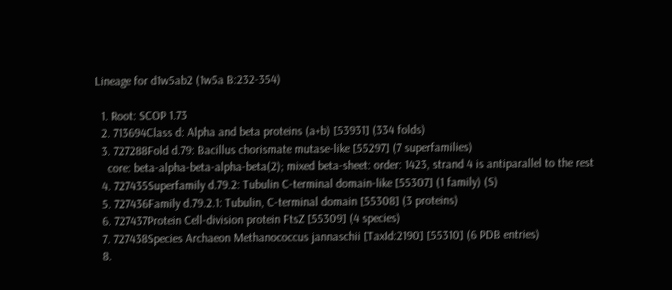Lineage for d1w5ab2 (1w5a B:232-354)

  1. Root: SCOP 1.73
  2. 713694Class d: Alpha and beta proteins (a+b) [53931] (334 folds)
  3. 727288Fold d.79: Bacillus chorismate mutase-like [55297] (7 superfamilies)
    core: beta-alpha-beta-alpha-beta(2); mixed beta-sheet: order: 1423, strand 4 is antiparallel to the rest
  4. 727435Superfamily d.79.2: Tubulin C-terminal domain-like [55307] (1 family) (S)
  5. 727436Family d.79.2.1: Tubulin, C-terminal domain [55308] (3 proteins)
  6. 727437Protein Cell-division protein FtsZ [55309] (4 species)
  7. 727438Species Archaeon Methanococcus jannaschii [TaxId:2190] [55310] (6 PDB entries)
  8.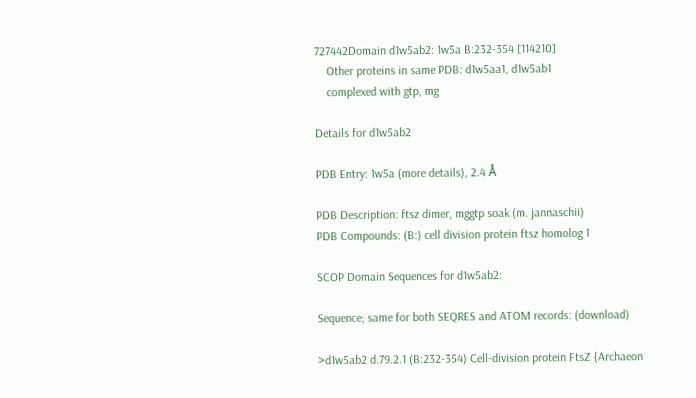727442Domain d1w5ab2: 1w5a B:232-354 [114210]
    Other proteins in same PDB: d1w5aa1, d1w5ab1
    complexed with gtp, mg

Details for d1w5ab2

PDB Entry: 1w5a (more details), 2.4 Å

PDB Description: ftsz dimer, mggtp soak (m. jannaschii)
PDB Compounds: (B:) cell division protein ftsz homolog 1

SCOP Domain Sequences for d1w5ab2:

Sequence; same for both SEQRES and ATOM records: (download)

>d1w5ab2 d.79.2.1 (B:232-354) Cell-division protein FtsZ {Archaeon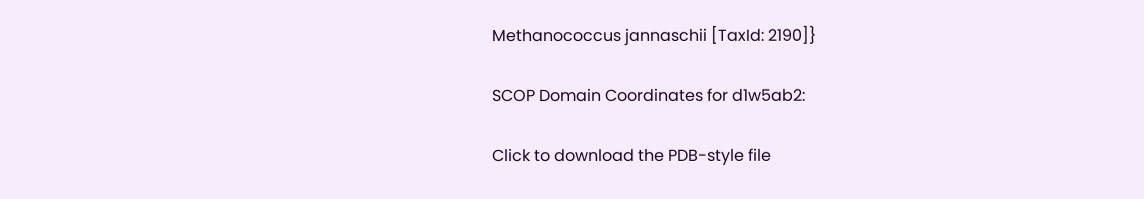Methanococcus jannaschii [TaxId: 2190]}

SCOP Domain Coordinates for d1w5ab2:

Click to download the PDB-style file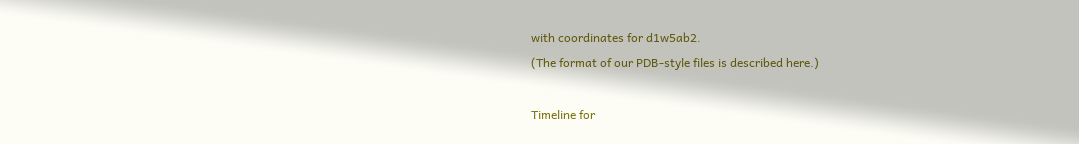with coordinates for d1w5ab2.
(The format of our PDB-style files is described here.)

Timeline for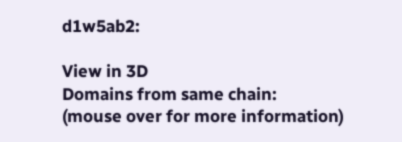d1w5ab2:

View in 3D
Domains from same chain:
(mouse over for more information)